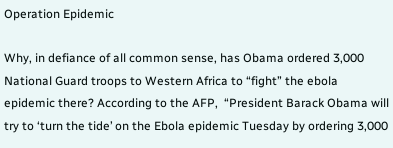Operation Epidemic

Why, in defiance of all common sense, has Obama ordered 3,000 National Guard troops to Western Africa to “fight” the ebola epidemic there? According to the AFP,  “President Barack Obama will try to ‘turn the tide’ on the Ebola epidemic Tuesday by ordering 3,000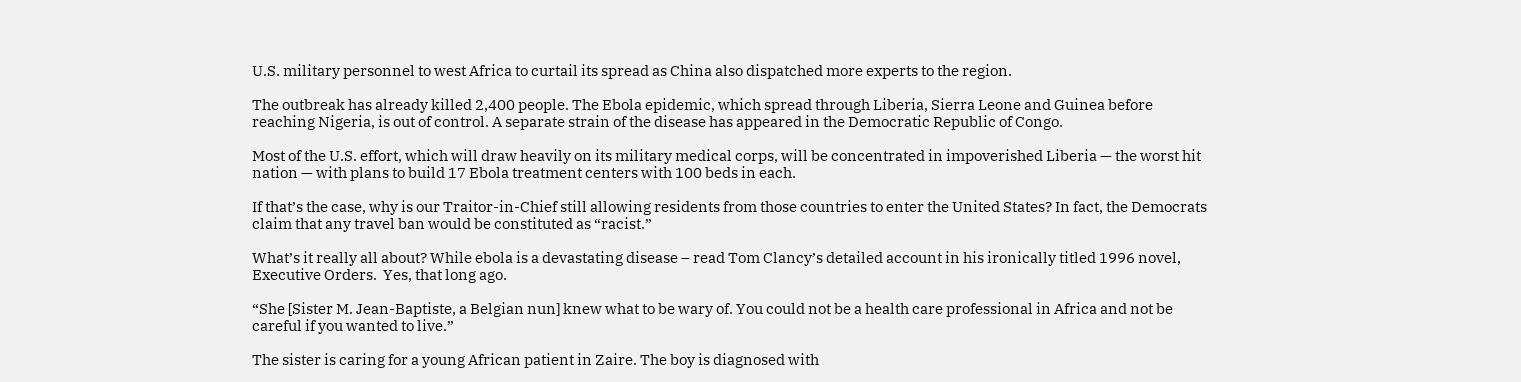U.S. military personnel to west Africa to curtail its spread as China also dispatched more experts to the region.

The outbreak has already killed 2,400 people. The Ebola epidemic, which spread through Liberia, Sierra Leone and Guinea before reaching Nigeria, is out of control. A separate strain of the disease has appeared in the Democratic Republic of Congo.

Most of the U.S. effort, which will draw heavily on its military medical corps, will be concentrated in impoverished Liberia — the worst hit nation — with plans to build 17 Ebola treatment centers with 100 beds in each.

If that’s the case, why is our Traitor-in-Chief still allowing residents from those countries to enter the United States? In fact, the Democrats claim that any travel ban would be constituted as “racist.”

What’s it really all about? While ebola is a devastating disease – read Tom Clancy’s detailed account in his ironically titled 1996 novel, Executive Orders.  Yes, that long ago.

“She [Sister M. Jean-Baptiste, a Belgian nun] knew what to be wary of. You could not be a health care professional in Africa and not be careful if you wanted to live.”

The sister is caring for a young African patient in Zaire. The boy is diagnosed with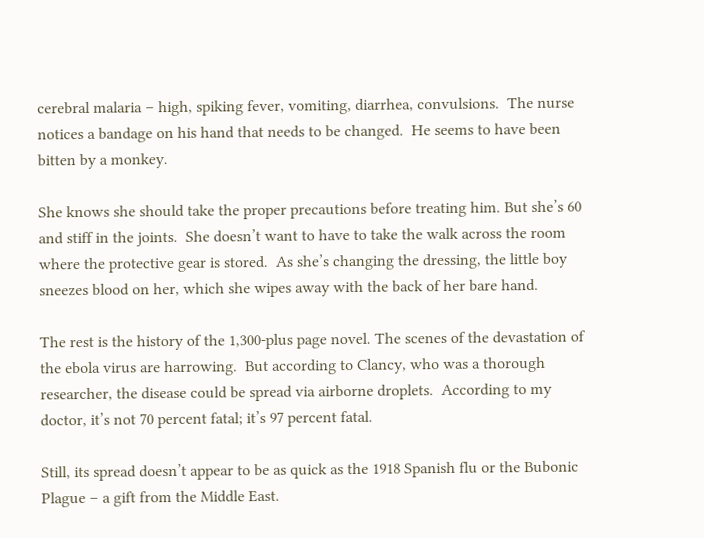cerebral malaria – high, spiking fever, vomiting, diarrhea, convulsions.  The nurse notices a bandage on his hand that needs to be changed.  He seems to have been bitten by a monkey.

She knows she should take the proper precautions before treating him. But she’s 60 and stiff in the joints.  She doesn’t want to have to take the walk across the room where the protective gear is stored.  As she’s changing the dressing, the little boy sneezes blood on her, which she wipes away with the back of her bare hand.

The rest is the history of the 1,300-plus page novel. The scenes of the devastation of the ebola virus are harrowing.  But according to Clancy, who was a thorough researcher, the disease could be spread via airborne droplets.  According to my doctor, it’s not 70 percent fatal; it’s 97 percent fatal.

Still, its spread doesn’t appear to be as quick as the 1918 Spanish flu or the Bubonic Plague – a gift from the Middle East.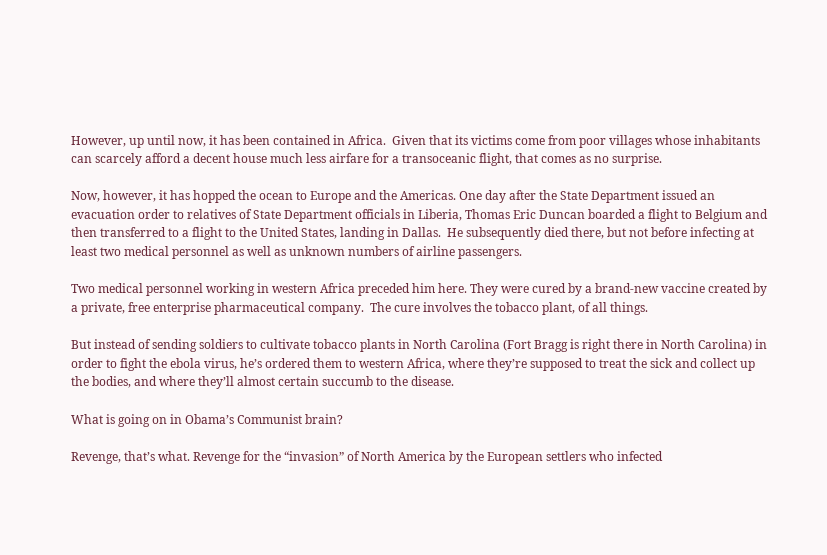However, up until now, it has been contained in Africa.  Given that its victims come from poor villages whose inhabitants can scarcely afford a decent house much less airfare for a transoceanic flight, that comes as no surprise.

Now, however, it has hopped the ocean to Europe and the Americas. One day after the State Department issued an evacuation order to relatives of State Department officials in Liberia, Thomas Eric Duncan boarded a flight to Belgium and then transferred to a flight to the United States, landing in Dallas.  He subsequently died there, but not before infecting at least two medical personnel as well as unknown numbers of airline passengers.

Two medical personnel working in western Africa preceded him here. They were cured by a brand-new vaccine created by a private, free enterprise pharmaceutical company.  The cure involves the tobacco plant, of all things.

But instead of sending soldiers to cultivate tobacco plants in North Carolina (Fort Bragg is right there in North Carolina) in order to fight the ebola virus, he’s ordered them to western Africa, where they’re supposed to treat the sick and collect up the bodies, and where they’ll almost certain succumb to the disease.

What is going on in Obama’s Communist brain?

Revenge, that’s what. Revenge for the “invasion” of North America by the European settlers who infected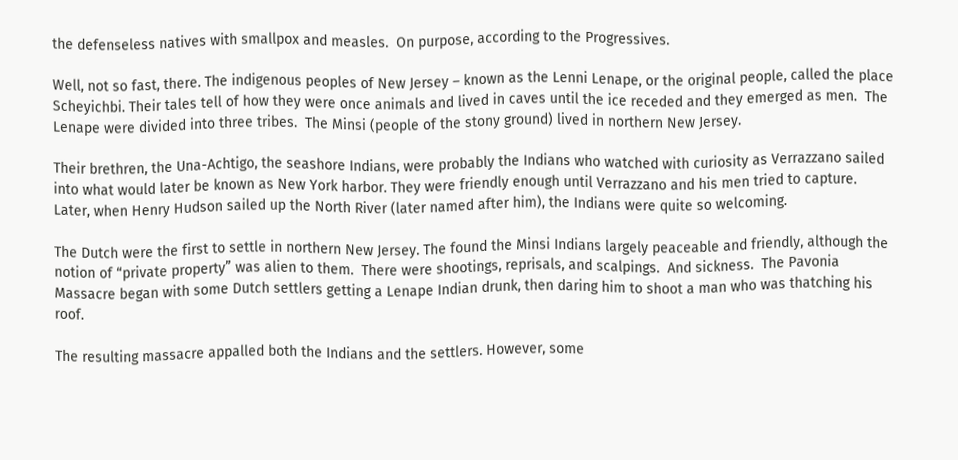the defenseless natives with smallpox and measles.  On purpose, according to the Progressives.

Well, not so fast, there. The indigenous peoples of New Jersey – known as the Lenni Lenape, or the original people, called the place Scheyichbi. Their tales tell of how they were once animals and lived in caves until the ice receded and they emerged as men.  The Lenape were divided into three tribes.  The Minsi (people of the stony ground) lived in northern New Jersey.

Their brethren, the Una-Achtigo, the seashore Indians, were probably the Indians who watched with curiosity as Verrazzano sailed into what would later be known as New York harbor. They were friendly enough until Verrazzano and his men tried to capture.  Later, when Henry Hudson sailed up the North River (later named after him), the Indians were quite so welcoming.

The Dutch were the first to settle in northern New Jersey. The found the Minsi Indians largely peaceable and friendly, although the notion of “private property” was alien to them.  There were shootings, reprisals, and scalpings.  And sickness.  The Pavonia Massacre began with some Dutch settlers getting a Lenape Indian drunk, then daring him to shoot a man who was thatching his roof.

The resulting massacre appalled both the Indians and the settlers. However, some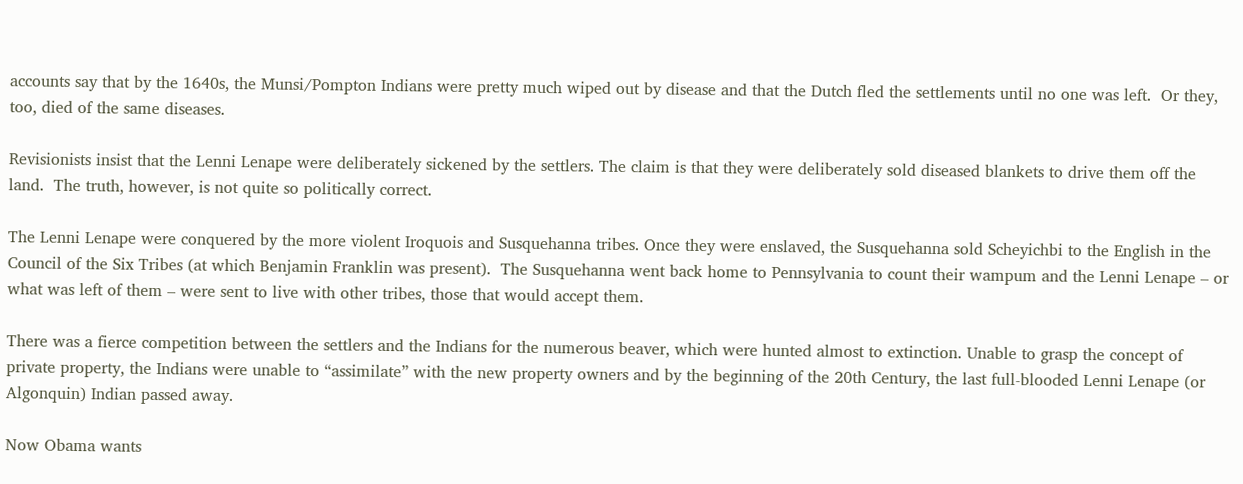accounts say that by the 1640s, the Munsi/Pompton Indians were pretty much wiped out by disease and that the Dutch fled the settlements until no one was left.  Or they, too, died of the same diseases.

Revisionists insist that the Lenni Lenape were deliberately sickened by the settlers. The claim is that they were deliberately sold diseased blankets to drive them off the land.  The truth, however, is not quite so politically correct.

The Lenni Lenape were conquered by the more violent Iroquois and Susquehanna tribes. Once they were enslaved, the Susquehanna sold Scheyichbi to the English in the Council of the Six Tribes (at which Benjamin Franklin was present).  The Susquehanna went back home to Pennsylvania to count their wampum and the Lenni Lenape – or what was left of them – were sent to live with other tribes, those that would accept them.

There was a fierce competition between the settlers and the Indians for the numerous beaver, which were hunted almost to extinction. Unable to grasp the concept of private property, the Indians were unable to “assimilate” with the new property owners and by the beginning of the 20th Century, the last full-blooded Lenni Lenape (or Algonquin) Indian passed away.

Now Obama wants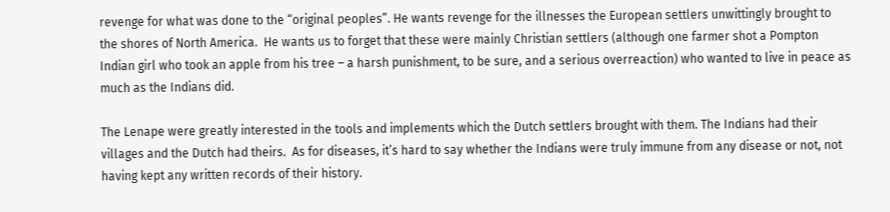revenge for what was done to the “original peoples”. He wants revenge for the illnesses the European settlers unwittingly brought to the shores of North America.  He wants us to forget that these were mainly Christian settlers (although one farmer shot a Pompton Indian girl who took an apple from his tree – a harsh punishment, to be sure, and a serious overreaction) who wanted to live in peace as much as the Indians did.

The Lenape were greatly interested in the tools and implements which the Dutch settlers brought with them. The Indians had their villages and the Dutch had theirs.  As for diseases, it’s hard to say whether the Indians were truly immune from any disease or not, not having kept any written records of their history.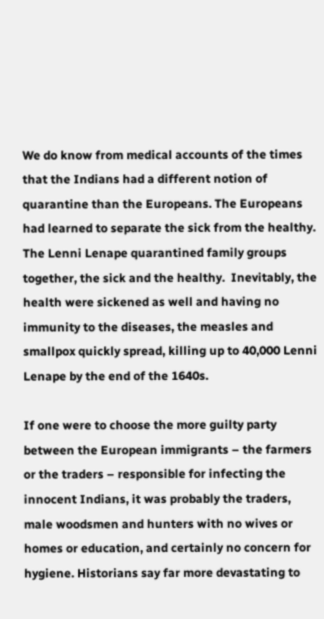We do know from medical accounts of the times that the Indians had a different notion of quarantine than the Europeans. The Europeans had learned to separate the sick from the healthy.  The Lenni Lenape quarantined family groups together, the sick and the healthy.  Inevitably, the health were sickened as well and having no immunity to the diseases, the measles and smallpox quickly spread, killing up to 40,000 Lenni Lenape by the end of the 1640s.

If one were to choose the more guilty party between the European immigrants – the farmers or the traders – responsible for infecting the innocent Indians, it was probably the traders, male woodsmen and hunters with no wives or homes or education, and certainly no concern for hygiene. Historians say far more devastating to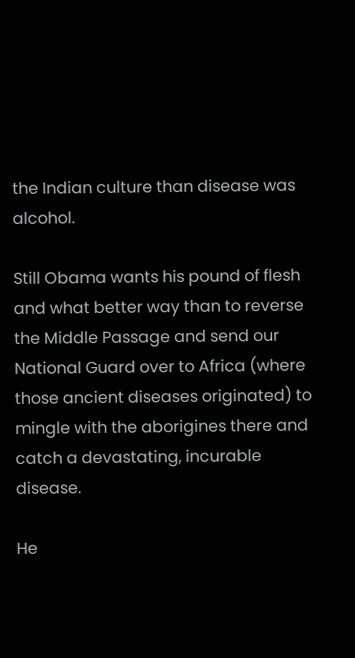the Indian culture than disease was alcohol.

Still Obama wants his pound of flesh and what better way than to reverse the Middle Passage and send our National Guard over to Africa (where those ancient diseases originated) to mingle with the aborigines there and catch a devastating, incurable disease.

He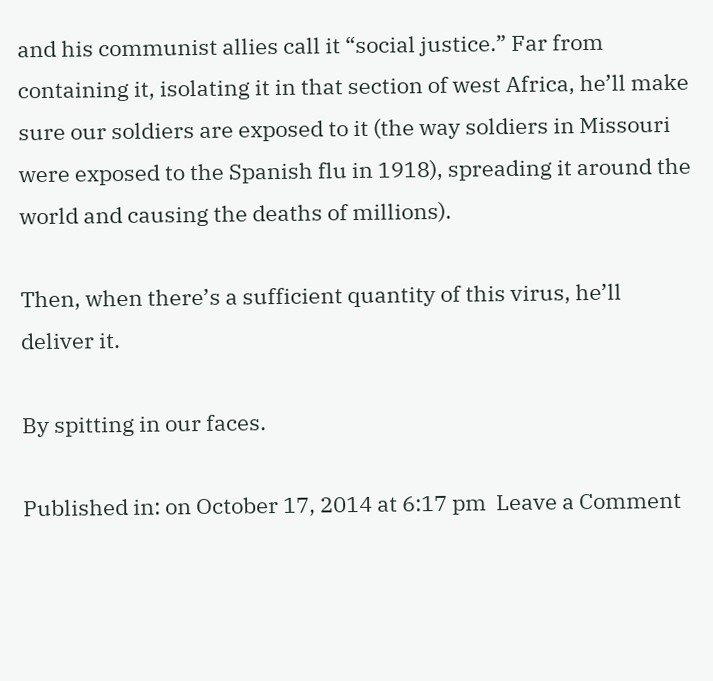and his communist allies call it “social justice.” Far from containing it, isolating it in that section of west Africa, he’ll make sure our soldiers are exposed to it (the way soldiers in Missouri were exposed to the Spanish flu in 1918), spreading it around the world and causing the deaths of millions).

Then, when there’s a sufficient quantity of this virus, he’ll deliver it.

By spitting in our faces.

Published in: on October 17, 2014 at 6:17 pm  Leave a Comment